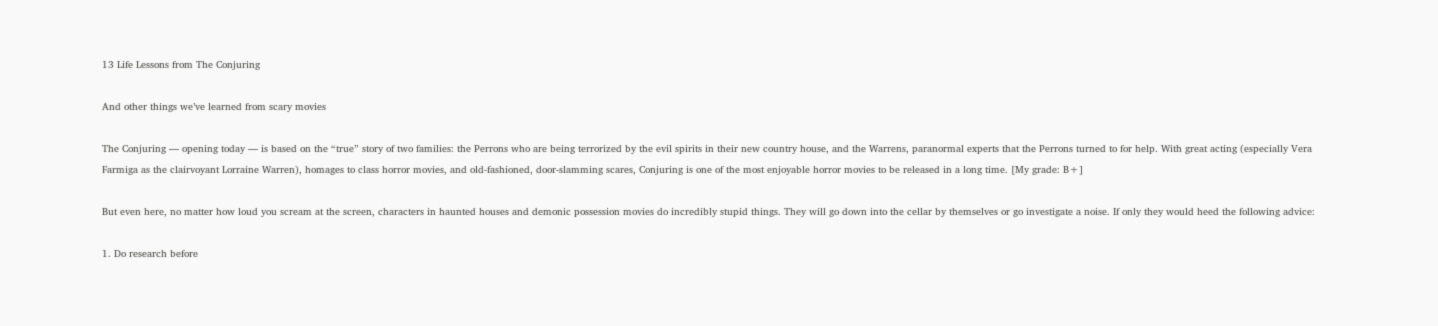13 Life Lessons from The Conjuring

And other things we’ve learned from scary movies

The Conjuring — opening today — is based on the “true” story of two families: the Perrons who are being terrorized by the evil spirits in their new country house, and the Warrens, paranormal experts that the Perrons turned to for help. With great acting (especially Vera Farmiga as the clairvoyant Lorraine Warren), homages to class horror movies, and old-fashioned, door-slamming scares, Conjuring is one of the most enjoyable horror movies to be released in a long time. [My grade: B+]

But even here, no matter how loud you scream at the screen, characters in haunted houses and demonic possession movies do incredibly stupid things. They will go down into the cellar by themselves or go investigate a noise. If only they would heed the following advice:

1. Do research before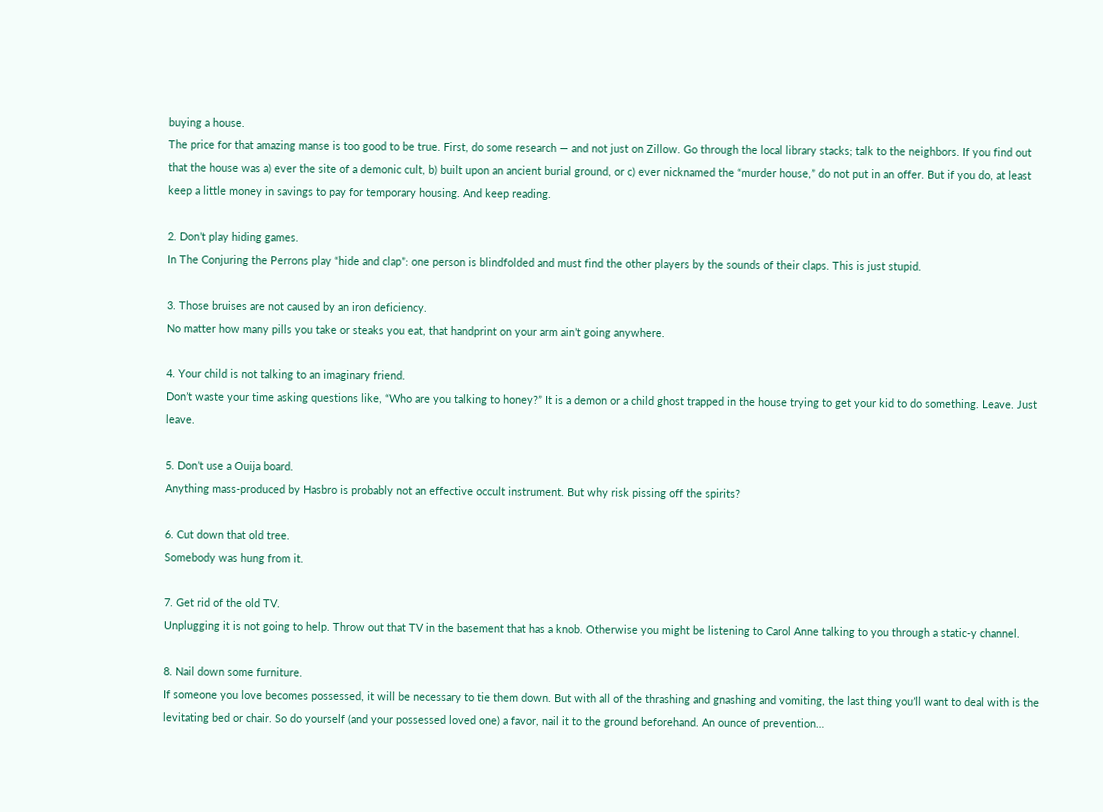buying a house.
The price for that amazing manse is too good to be true. First, do some research — and not just on Zillow. Go through the local library stacks; talk to the neighbors. If you find out that the house was a) ever the site of a demonic cult, b) built upon an ancient burial ground, or c) ever nicknamed the “murder house,” do not put in an offer. But if you do, at least keep a little money in savings to pay for temporary housing. And keep reading.

2. Don’t play hiding games.
In The Conjuring the Perrons play “hide and clap”: one person is blindfolded and must find the other players by the sounds of their claps. This is just stupid.

3. Those bruises are not caused by an iron deficiency.
No matter how many pills you take or steaks you eat, that handprint on your arm ain’t going anywhere.

4. Your child is not talking to an imaginary friend.
Don’t waste your time asking questions like, “Who are you talking to honey?” It is a demon or a child ghost trapped in the house trying to get your kid to do something. Leave. Just leave.

5. Don’t use a Ouija board.
Anything mass-produced by Hasbro is probably not an effective occult instrument. But why risk pissing off the spirits?

6. Cut down that old tree.
Somebody was hung from it.

7. Get rid of the old TV.
Unplugging it is not going to help. Throw out that TV in the basement that has a knob. Otherwise you might be listening to Carol Anne talking to you through a static-y channel.

8. Nail down some furniture.
If someone you love becomes possessed, it will be necessary to tie them down. But with all of the thrashing and gnashing and vomiting, the last thing you’ll want to deal with is the levitating bed or chair. So do yourself (and your possessed loved one) a favor, nail it to the ground beforehand. An ounce of prevention…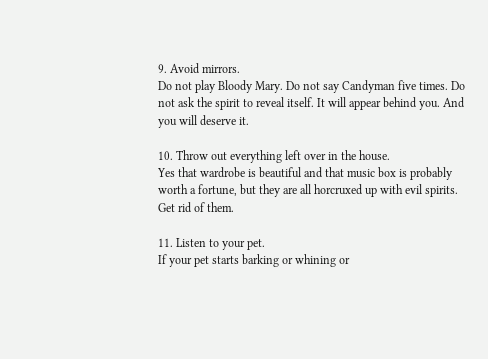9. Avoid mirrors.
Do not play Bloody Mary. Do not say Candyman five times. Do not ask the spirit to reveal itself. It will appear behind you. And you will deserve it.

10. Throw out everything left over in the house.
Yes that wardrobe is beautiful and that music box is probably worth a fortune, but they are all horcruxed up with evil spirits. Get rid of them.

11. Listen to your pet.
If your pet starts barking or whining or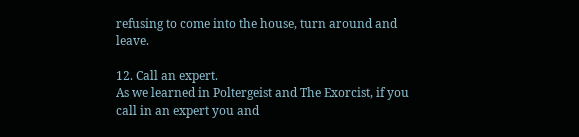refusing to come into the house, turn around and leave.

12. Call an expert.
As we learned in Poltergeist and The Exorcist, if you call in an expert you and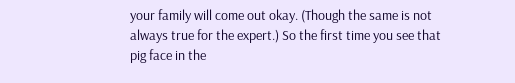your family will come out okay. (Though the same is not always true for the expert.) So the first time you see that pig face in the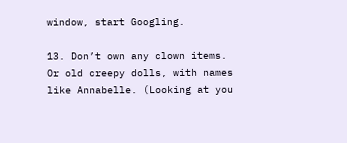window, start Googling.

13. Don’t own any clown items.
Or old creepy dolls, with names like Annabelle. (Looking at you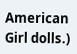American Girl dolls.)